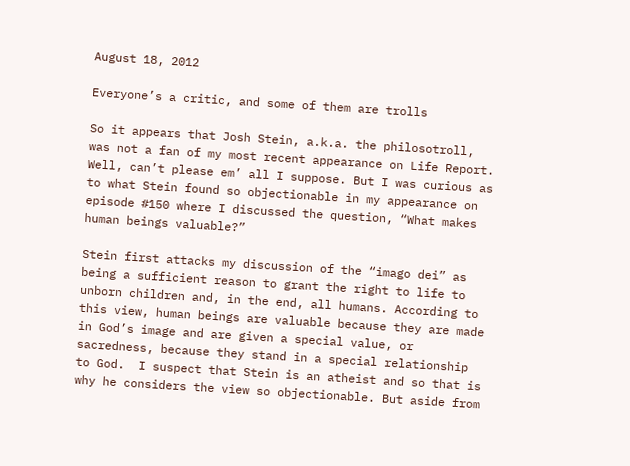August 18, 2012

Everyone’s a critic, and some of them are trolls

So it appears that Josh Stein, a.k.a. the philosotroll, was not a fan of my most recent appearance on Life Report.  Well, can’t please em’ all I suppose. But I was curious as to what Stein found so objectionable in my appearance on episode #150 where I discussed the question, “What makes human beings valuable?”

Stein first attacks my discussion of the “imago dei” as being a sufficient reason to grant the right to life to unborn children and, in the end, all humans. According to this view, human beings are valuable because they are made in God’s image and are given a special value, or sacredness, because they stand in a special relationship to God.  I suspect that Stein is an atheist and so that is why he considers the view so objectionable. But aside from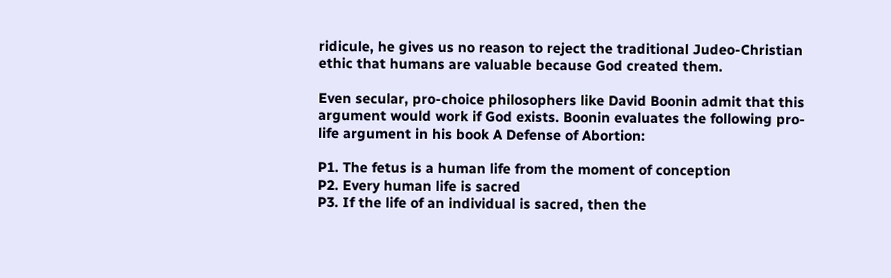ridicule, he gives us no reason to reject the traditional Judeo-Christian ethic that humans are valuable because God created them.

Even secular, pro-choice philosophers like David Boonin admit that this argument would work if God exists. Boonin evaluates the following pro-life argument in his book A Defense of Abortion:

P1. The fetus is a human life from the moment of conception
P2. Every human life is sacred
P3. If the life of an individual is sacred, then the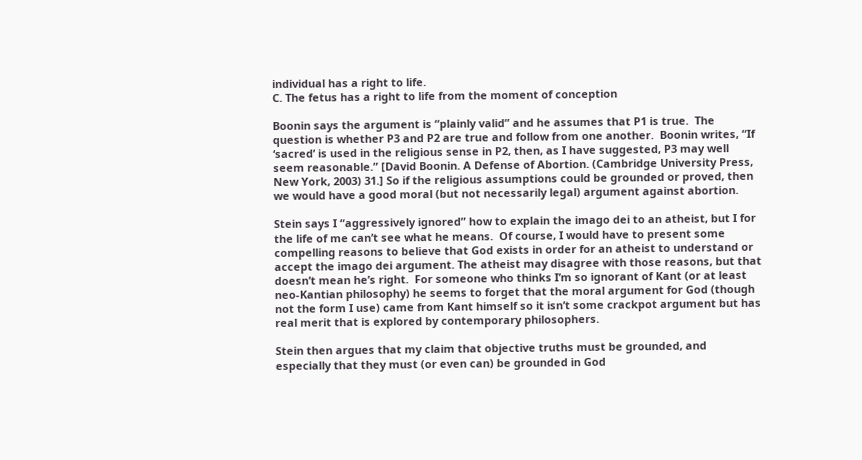individual has a right to life.
C. The fetus has a right to life from the moment of conception

Boonin says the argument is “plainly valid” and he assumes that P1 is true.  The question is whether P3 and P2 are true and follow from one another.  Boonin writes, “If ‘sacred’ is used in the religious sense in P2, then, as I have suggested, P3 may well seem reasonable.” [David Boonin. A Defense of Abortion. (Cambridge University Press, New York, 2003) 31.] So if the religious assumptions could be grounded or proved, then we would have a good moral (but not necessarily legal) argument against abortion.

Stein says I “aggressively ignored” how to explain the imago dei to an atheist, but I for the life of me can’t see what he means.  Of course, I would have to present some compelling reasons to believe that God exists in order for an atheist to understand or accept the imago dei argument. The atheist may disagree with those reasons, but that doesn’t mean he’s right.  For someone who thinks I’m so ignorant of Kant (or at least neo-Kantian philosophy) he seems to forget that the moral argument for God (though not the form I use) came from Kant himself so it isn’t some crackpot argument but has real merit that is explored by contemporary philosophers.

Stein then argues that my claim that objective truths must be grounded, and especially that they must (or even can) be grounded in God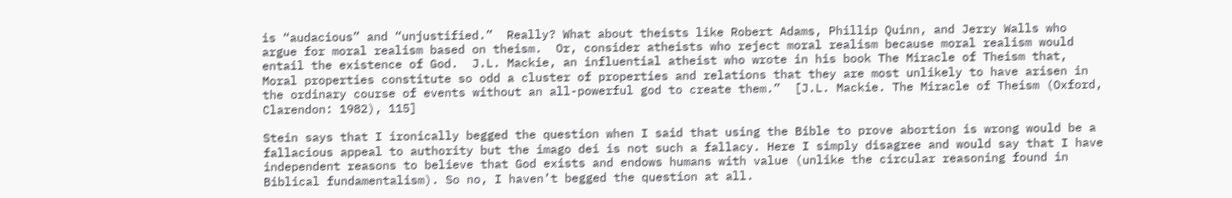is “audacious” and “unjustified.”  Really? What about theists like Robert Adams, Phillip Quinn, and Jerry Walls who argue for moral realism based on theism.  Or, consider atheists who reject moral realism because moral realism would entail the existence of God.  J.L. Mackie, an influential atheist who wrote in his book The Miracle of Theism that, Moral properties constitute so odd a cluster of properties and relations that they are most unlikely to have arisen in the ordinary course of events without an all-powerful god to create them.”  [J.L. Mackie. The Miracle of Theism (Oxford, Clarendon: 1982), 115]

Stein says that I ironically begged the question when I said that using the Bible to prove abortion is wrong would be a fallacious appeal to authority but the imago dei is not such a fallacy. Here I simply disagree and would say that I have independent reasons to believe that God exists and endows humans with value (unlike the circular reasoning found in Biblical fundamentalism). So no, I haven’t begged the question at all.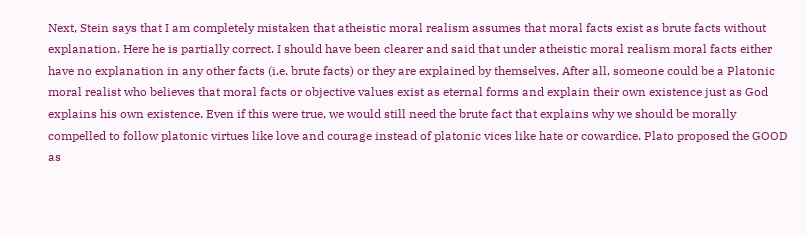Next, Stein says that I am completely mistaken that atheistic moral realism assumes that moral facts exist as brute facts without explanation. Here he is partially correct. I should have been clearer and said that under atheistic moral realism moral facts either have no explanation in any other facts (i.e. brute facts) or they are explained by themselves. After all, someone could be a Platonic moral realist who believes that moral facts or objective values exist as eternal forms and explain their own existence just as God explains his own existence. Even if this were true, we would still need the brute fact that explains why we should be morally compelled to follow platonic virtues like love and courage instead of platonic vices like hate or cowardice. Plato proposed the GOOD as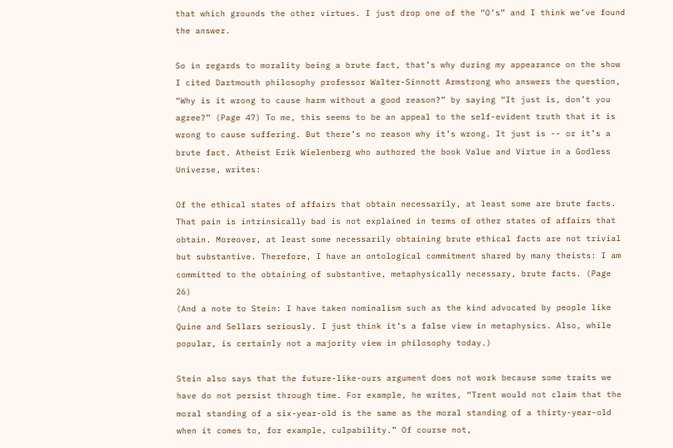that which grounds the other virtues. I just drop one of the “O’s” and I think we’ve found the answer.

So in regards to morality being a brute fact, that’s why during my appearance on the show I cited Dartmouth philosophy professor Walter-Sinnott Armstrong who answers the question, “Why is it wrong to cause harm without a good reason?” by saying “It just is, don’t you agree?” (Page 47) To me, this seems to be an appeal to the self-evident truth that it is wrong to cause suffering. But there’s no reason why it’s wrong. It just is -- or it’s a brute fact. Atheist Erik Wielenberg who authored the book Value and Virtue in a Godless Universe, writes:

Of the ethical states of affairs that obtain necessarily, at least some are brute facts. That pain is intrinsically bad is not explained in terms of other states of affairs that obtain. Moreover, at least some necessarily obtaining brute ethical facts are not trivial but substantive. Therefore, I have an ontological commitment shared by many theists: I am committed to the obtaining of substantive, metaphysically necessary, brute facts. (Page 26)
(And a note to Stein: I have taken nominalism such as the kind advocated by people like Quine and Sellars seriously. I just think it’s a false view in metaphysics. Also, while popular, is certainly not a majority view in philosophy today.)

Stein also says that the future-like-ours argument does not work because some traits we have do not persist through time. For example, he writes, “Trent would not claim that the moral standing of a six-year-old is the same as the moral standing of a thirty-year-old when it comes to, for example, culpability.” Of course not,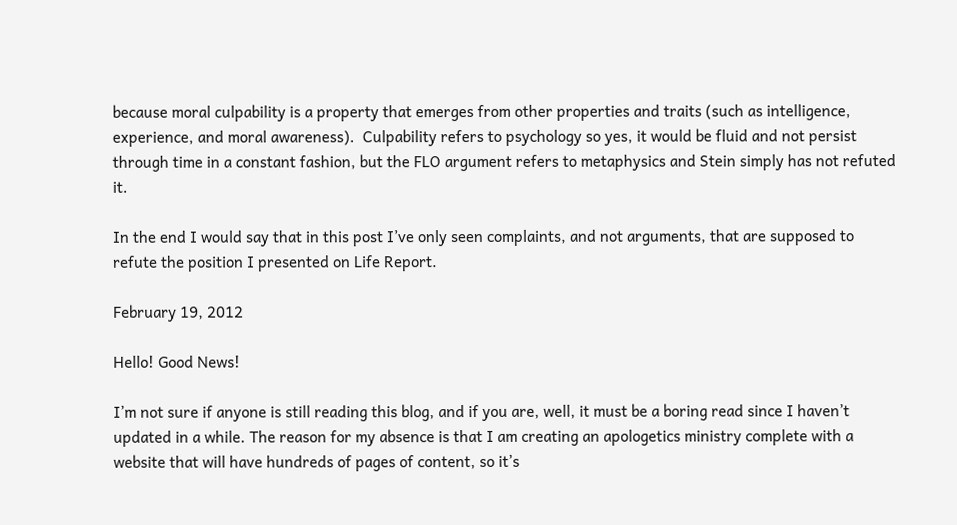because moral culpability is a property that emerges from other properties and traits (such as intelligence, experience, and moral awareness).  Culpability refers to psychology so yes, it would be fluid and not persist through time in a constant fashion, but the FLO argument refers to metaphysics and Stein simply has not refuted it.

In the end I would say that in this post I’ve only seen complaints, and not arguments, that are supposed to refute the position I presented on Life Report.

February 19, 2012

Hello! Good News!

I’m not sure if anyone is still reading this blog, and if you are, well, it must be a boring read since I haven’t updated in a while. The reason for my absence is that I am creating an apologetics ministry complete with a website that will have hundreds of pages of content, so it’s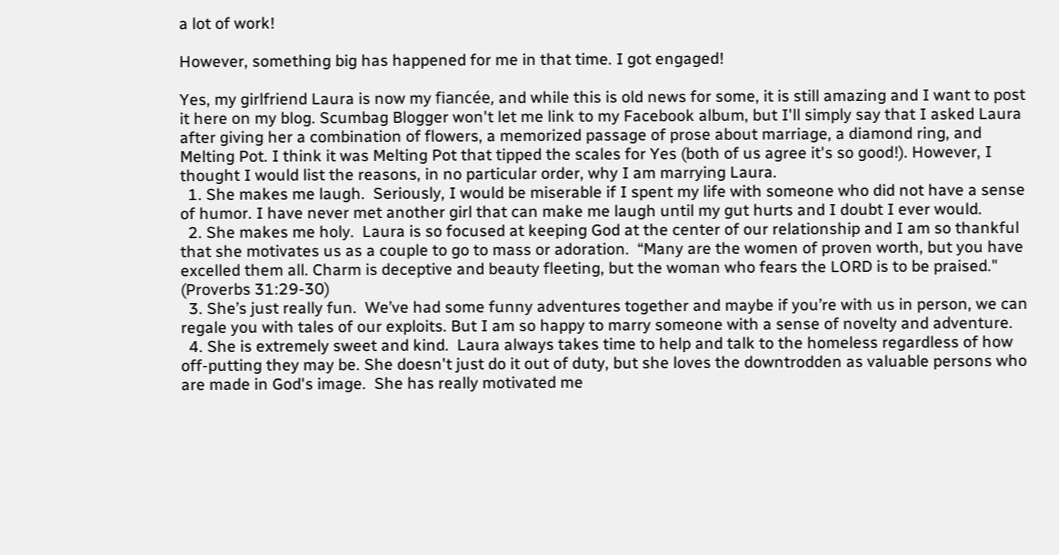a lot of work!

However, something big has happened for me in that time. I got engaged!

Yes, my girlfriend Laura is now my fiancée, and while this is old news for some, it is still amazing and I want to post it here on my blog. Scumbag Blogger won't let me link to my Facebook album, but I'll simply say that I asked Laura after giving her a combination of flowers, a memorized passage of prose about marriage, a diamond ring, and Melting Pot. I think it was Melting Pot that tipped the scales for Yes (both of us agree it's so good!). However, I thought I would list the reasons, in no particular order, why I am marrying Laura.
  1. She makes me laugh.  Seriously, I would be miserable if I spent my life with someone who did not have a sense of humor. I have never met another girl that can make me laugh until my gut hurts and I doubt I ever would.
  2. She makes me holy.  Laura is so focused at keeping God at the center of our relationship and I am so thankful that she motivates us as a couple to go to mass or adoration.  “Many are the women of proven worth, but you have excelled them all. Charm is deceptive and beauty fleeting, but the woman who fears the LORD is to be praised." (Proverbs 31:29-30)
  3. She’s just really fun.  We’ve had some funny adventures together and maybe if you’re with us in person, we can regale you with tales of our exploits. But I am so happy to marry someone with a sense of novelty and adventure.
  4. She is extremely sweet and kind.  Laura always takes time to help and talk to the homeless regardless of how off-putting they may be. She doesn't just do it out of duty, but she loves the downtrodden as valuable persons who are made in God's image.  She has really motivated me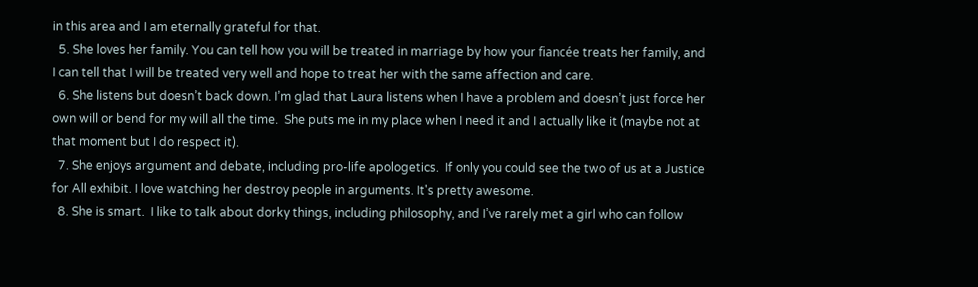in this area and I am eternally grateful for that.
  5. She loves her family. You can tell how you will be treated in marriage by how your fiancée treats her family, and I can tell that I will be treated very well and hope to treat her with the same affection and care.
  6. She listens but doesn’t back down. I’m glad that Laura listens when I have a problem and doesn’t just force her own will or bend for my will all the time.  She puts me in my place when I need it and I actually like it (maybe not at that moment but I do respect it).
  7. She enjoys argument and debate, including pro-life apologetics.  If only you could see the two of us at a Justice for All exhibit. I love watching her destroy people in arguments. It's pretty awesome.
  8. She is smart.  I like to talk about dorky things, including philosophy, and I’ve rarely met a girl who can follow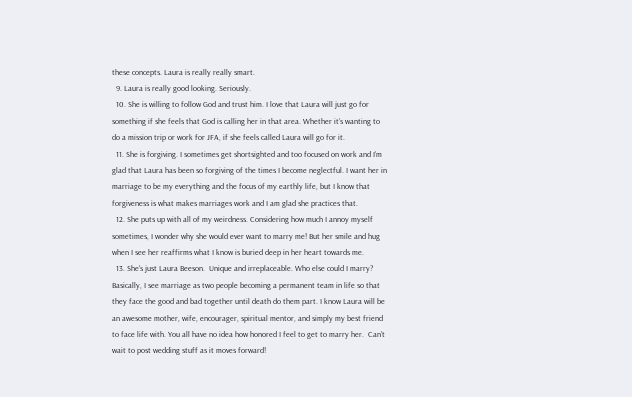these concepts. Laura is really really smart.
  9. Laura is really good looking. Seriously.
  10. She is willing to follow God and trust him. I love that Laura will just go for something if she feels that God is calling her in that area. Whether it’s wanting to do a mission trip or work for JFA, if she feels called Laura will go for it.
  11. She is forgiving. I sometimes get shortsighted and too focused on work and I’m glad that Laura has been so forgiving of the times I become neglectful. I want her in marriage to be my everything and the focus of my earthly life, but I know that forgiveness is what makes marriages work and I am glad she practices that.
  12. She puts up with all of my weirdness. Considering how much I annoy myself sometimes, I wonder why she would ever want to marry me! But her smile and hug when I see her reaffirms what I know is buried deep in her heart towards me.
  13. She's just Laura Beeson.  Unique and irreplaceable. Who else could I marry?
Basically, I see marriage as two people becoming a permanent team in life so that they face the good and bad together until death do them part. I know Laura will be an awesome mother, wife, encourager, spiritual mentor, and simply my best friend to face life with. You all have no idea how honored I feel to get to marry her.  Can’t wait to post wedding stuff as it moves forward!